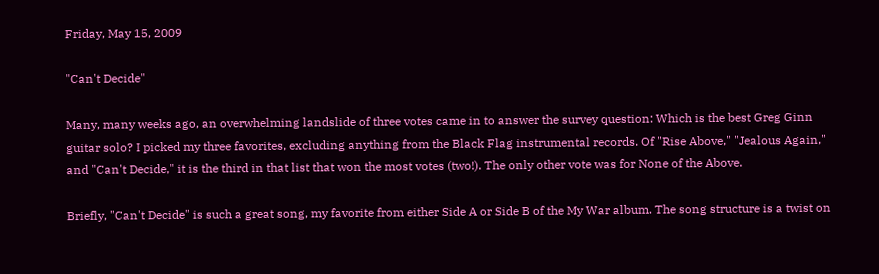Friday, May 15, 2009

"Can't Decide"

Many, many weeks ago, an overwhelming landslide of three votes came in to answer the survey question: Which is the best Greg Ginn guitar solo? I picked my three favorites, excluding anything from the Black Flag instrumental records. Of "Rise Above," "Jealous Again," and "Can't Decide," it is the third in that list that won the most votes (two!). The only other vote was for None of the Above.

Briefly, "Can't Decide" is such a great song, my favorite from either Side A or Side B of the My War album. The song structure is a twist on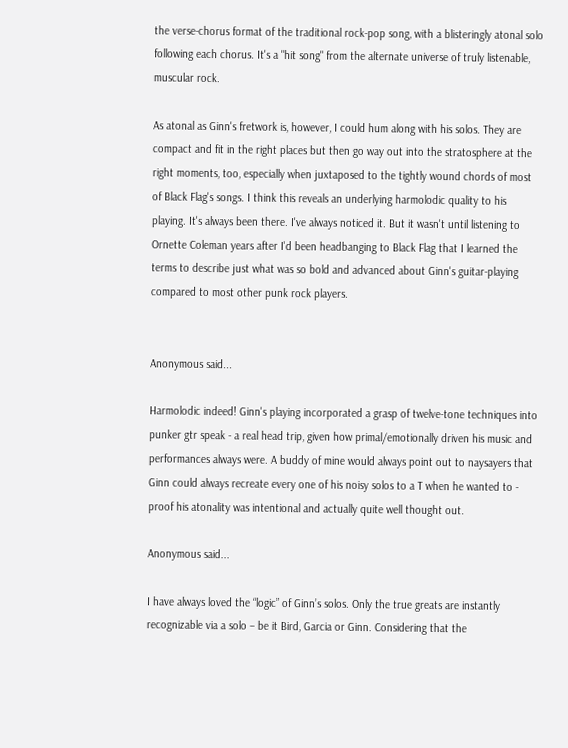the verse-chorus format of the traditional rock-pop song, with a blisteringly atonal solo following each chorus. It's a "hit song" from the alternate universe of truly listenable, muscular rock.

As atonal as Ginn's fretwork is, however, I could hum along with his solos. They are compact and fit in the right places but then go way out into the stratosphere at the right moments, too, especially when juxtaposed to the tightly wound chords of most of Black Flag's songs. I think this reveals an underlying harmolodic quality to his playing. It's always been there. I've always noticed it. But it wasn't until listening to Ornette Coleman years after I'd been headbanging to Black Flag that I learned the terms to describe just what was so bold and advanced about Ginn's guitar-playing compared to most other punk rock players.


Anonymous said...

Harmolodic indeed! Ginn's playing incorporated a grasp of twelve-tone techniques into punker gtr speak - a real head trip, given how primal/emotionally driven his music and performances always were. A buddy of mine would always point out to naysayers that Ginn could always recreate every one of his noisy solos to a T when he wanted to - proof his atonality was intentional and actually quite well thought out.

Anonymous said...

I have always loved the “logic” of Ginn’s solos. Only the true greats are instantly recognizable via a solo – be it Bird, Garcia or Ginn. Considering that the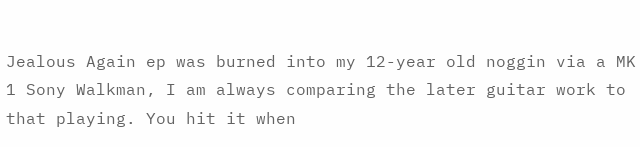Jealous Again ep was burned into my 12-year old noggin via a MK 1 Sony Walkman, I am always comparing the later guitar work to that playing. You hit it when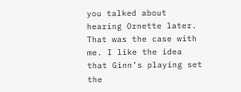you talked about hearing Ornette later. That was the case with me. I like the idea that Ginn’s playing set the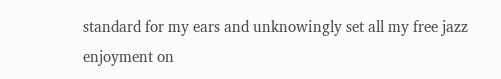standard for my ears and unknowingly set all my free jazz enjoyment on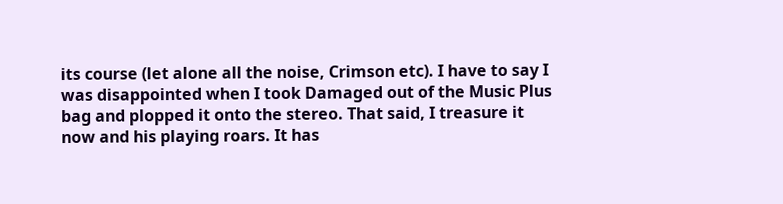its course (let alone all the noise, Crimson etc). I have to say I was disappointed when I took Damaged out of the Music Plus bag and plopped it onto the stereo. That said, I treasure it now and his playing roars. It has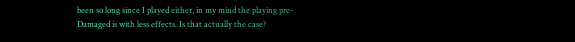been so long since I played either, in my mind the playing pre-Damaged is with less effects. Is that actually the case?